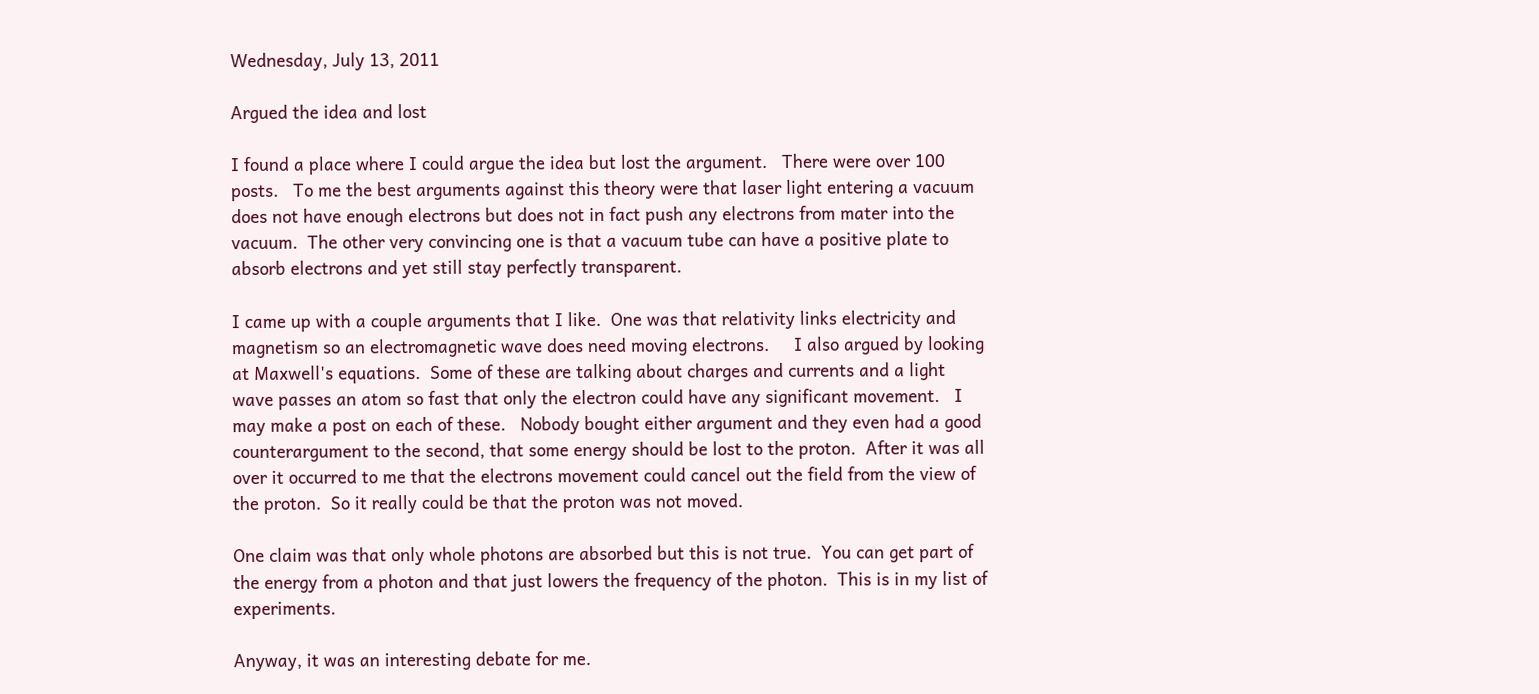Wednesday, July 13, 2011

Argued the idea and lost

I found a place where I could argue the idea but lost the argument.   There were over 100 posts.   To me the best arguments against this theory were that laser light entering a vacuum does not have enough electrons but does not in fact push any electrons from mater into the vacuum.  The other very convincing one is that a vacuum tube can have a positive plate to absorb electrons and yet still stay perfectly transparent.

I came up with a couple arguments that I like.  One was that relativity links electricity and magnetism so an electromagnetic wave does need moving electrons.     I also argued by looking at Maxwell's equations.  Some of these are talking about charges and currents and a light wave passes an atom so fast that only the electron could have any significant movement.   I may make a post on each of these.   Nobody bought either argument and they even had a good counterargument to the second, that some energy should be lost to the proton.  After it was all over it occurred to me that the electrons movement could cancel out the field from the view of the proton.  So it really could be that the proton was not moved.

One claim was that only whole photons are absorbed but this is not true.  You can get part of the energy from a photon and that just lowers the frequency of the photon.  This is in my list of experiments.

Anyway, it was an interesting debate for me.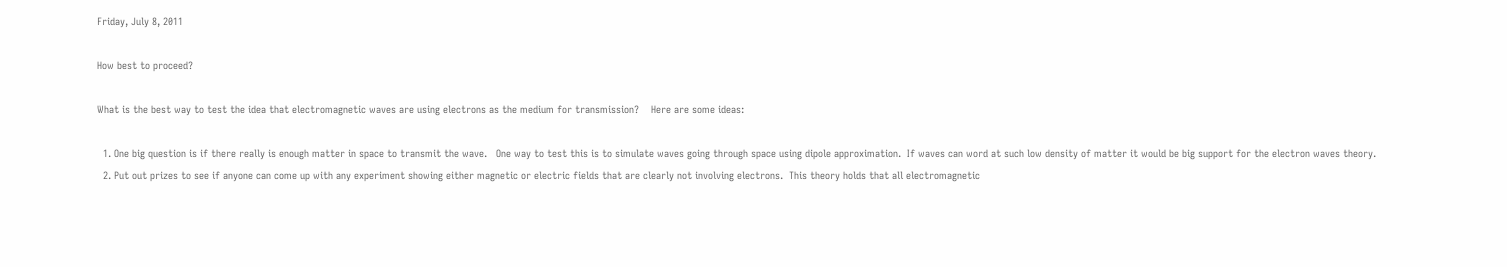Friday, July 8, 2011

How best to proceed?

What is the best way to test the idea that electromagnetic waves are using electrons as the medium for transmission?    Here are some ideas:

  1. One big question is if there really is enough matter in space to transmit the wave.   One way to test this is to simulate waves going through space using dipole approximation.  If waves can word at such low density of matter it would be big support for the electron waves theory.
  2. Put out prizes to see if anyone can come up with any experiment showing either magnetic or electric fields that are clearly not involving electrons.  This theory holds that all electromagnetic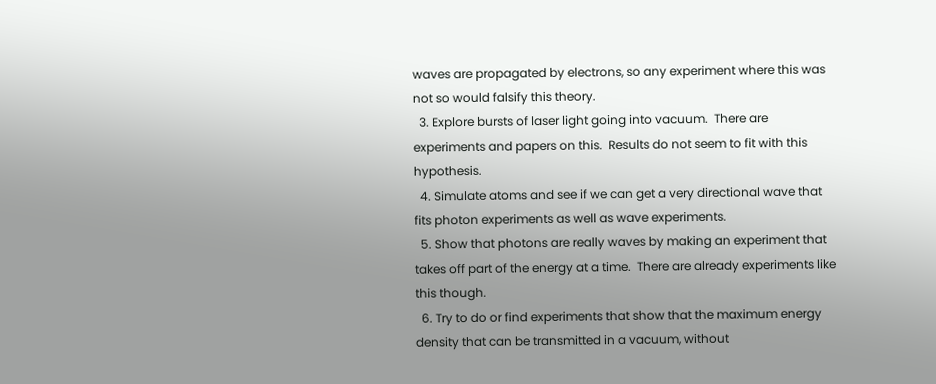waves are propagated by electrons, so any experiment where this was not so would falsify this theory.
  3. Explore bursts of laser light going into vacuum.  There are experiments and papers on this.  Results do not seem to fit with this hypothesis.
  4. Simulate atoms and see if we can get a very directional wave that fits photon experiments as well as wave experiments.
  5. Show that photons are really waves by making an experiment that takes off part of the energy at a time.  There are already experiments like this though.
  6. Try to do or find experiments that show that the maximum energy density that can be transmitted in a vacuum, without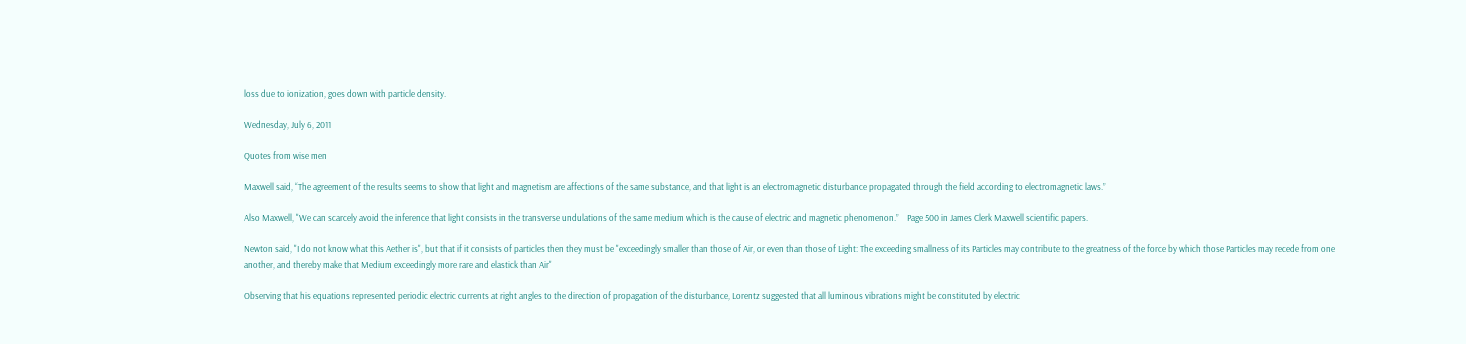loss due to ionization, goes down with particle density.

Wednesday, July 6, 2011

Quotes from wise men

Maxwell said, “The agreement of the results seems to show that light and magnetism are affections of the same substance, and that light is an electromagnetic disturbance propagated through the field according to electromagnetic laws.”

Also Maxwell, "We can scarcely avoid the inference that light consists in the transverse undulations of the same medium which is the cause of electric and magnetic phenomenon.”    Page 500 in James Clerk Maxwell scientific papers.

Newton said, "I do not know what this Aether is", but that if it consists of particles then they must be "exceedingly smaller than those of Air, or even than those of Light: The exceeding smallness of its Particles may contribute to the greatness of the force by which those Particles may recede from one another, and thereby make that Medium exceedingly more rare and elastick than Air"

Observing that his equations represented periodic electric currents at right angles to the direction of propagation of the disturbance, Lorentz suggested that all luminous vibrations might be constituted by electric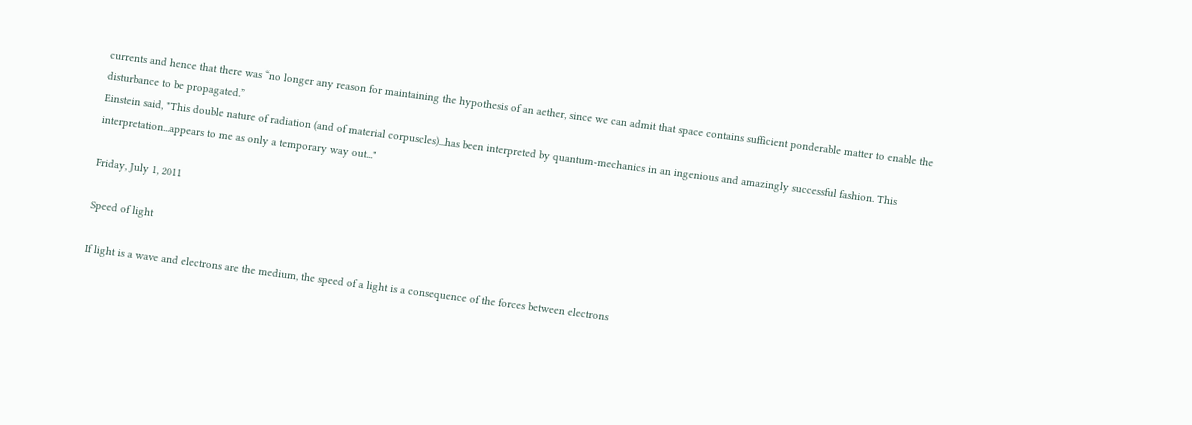currents and hence that there was “no longer any reason for maintaining the hypothesis of an aether, since we can admit that space contains sufficient ponderable matter to enable the disturbance to be propagated.”
Einstein said, "This double nature of radiation (and of material corpuscles)...has been interpreted by quantum-mechanics in an ingenious and amazingly successful fashion. This interpretation...appears to me as only a temporary way out..."

Friday, July 1, 2011

Speed of light

If light is a wave and electrons are the medium, the speed of a light is a consequence of the forces between electrons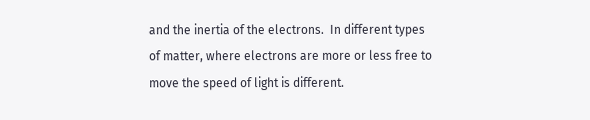and the inertia of the electrons.  In different types of matter, where electrons are more or less free to move the speed of light is different.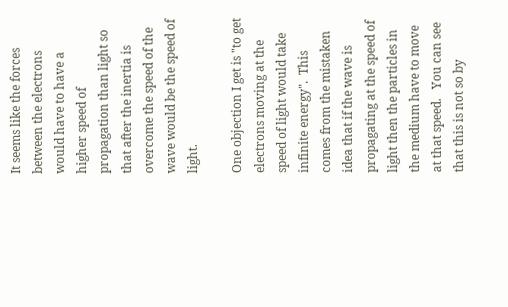It seems like the forces between the electrons would have to have a higher speed of propagation than light so that after the inertia is overcome the speed of the wave would be the speed of light.

One objection I get is "to get electrons moving at the speed of light would take infinite energy".  This comes from the mistaken idea that if the wave is propagating at the speed of light then the particles in the medium have to move at that speed.   You can see that this is not so by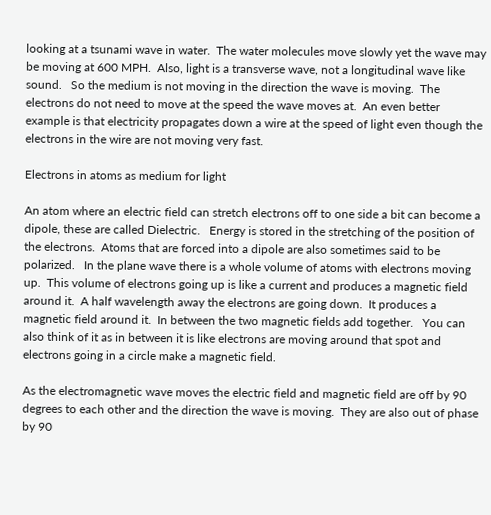looking at a tsunami wave in water.  The water molecules move slowly yet the wave may be moving at 600 MPH.  Also, light is a transverse wave, not a longitudinal wave like sound.   So the medium is not moving in the direction the wave is moving.  The electrons do not need to move at the speed the wave moves at.  An even better example is that electricity propagates down a wire at the speed of light even though the electrons in the wire are not moving very fast.

Electrons in atoms as medium for light

An atom where an electric field can stretch electrons off to one side a bit can become a dipole, these are called Dielectric.   Energy is stored in the stretching of the position of the electrons.  Atoms that are forced into a dipole are also sometimes said to be polarized.   In the plane wave there is a whole volume of atoms with electrons moving up.  This volume of electrons going up is like a current and produces a magnetic field around it.  A half wavelength away the electrons are going down.  It produces a magnetic field around it.  In between the two magnetic fields add together.   You can also think of it as in between it is like electrons are moving around that spot and electrons going in a circle make a magnetic field.

As the electromagnetic wave moves the electric field and magnetic field are off by 90 degrees to each other and the direction the wave is moving.  They are also out of phase by 90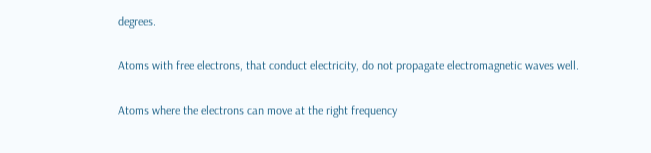degrees.

Atoms with free electrons, that conduct electricity, do not propagate electromagnetic waves well.

Atoms where the electrons can move at the right frequency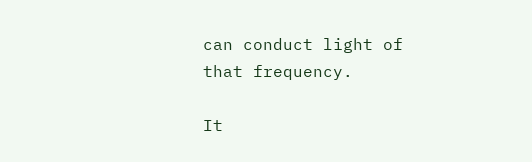can conduct light of that frequency.

It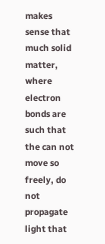makes sense that much solid matter, where electron bonds are such that the can not move so freely, do not propagate light that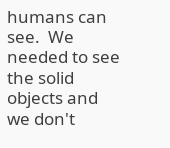humans can see.  We needed to see the solid objects and we don't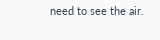need to see the air.